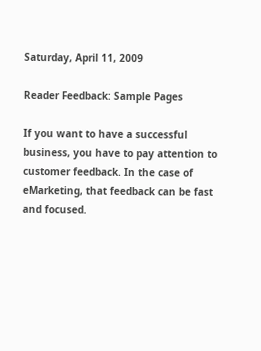Saturday, April 11, 2009

Reader Feedback: Sample Pages

If you want to have a successful business, you have to pay attention to customer feedback. In the case of eMarketing, that feedback can be fast and focused.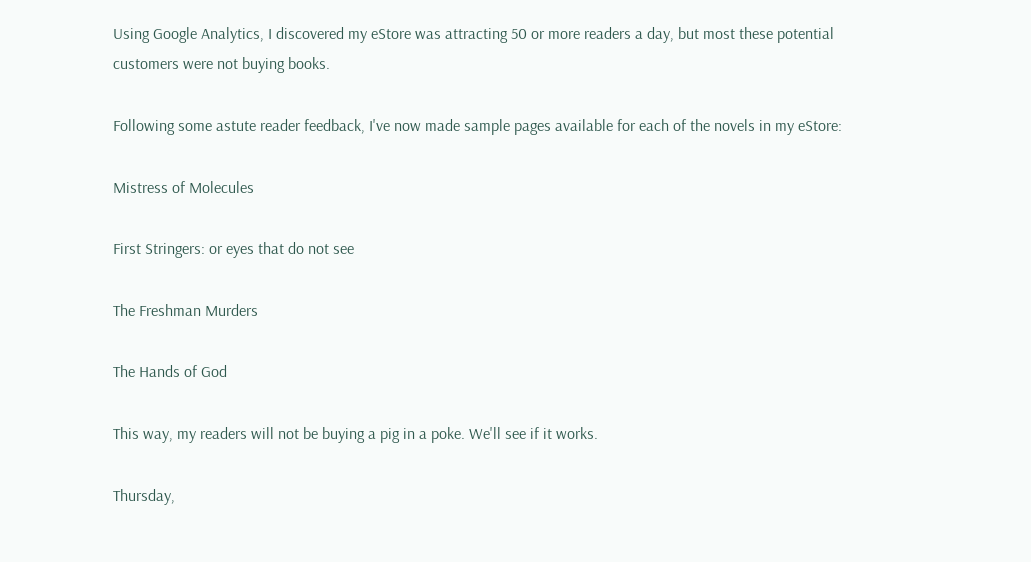Using Google Analytics, I discovered my eStore was attracting 50 or more readers a day, but most these potential customers were not buying books.

Following some astute reader feedback, I've now made sample pages available for each of the novels in my eStore:

Mistress of Molecules

First Stringers: or eyes that do not see

The Freshman Murders

The Hands of God

This way, my readers will not be buying a pig in a poke. We'll see if it works.

Thursday,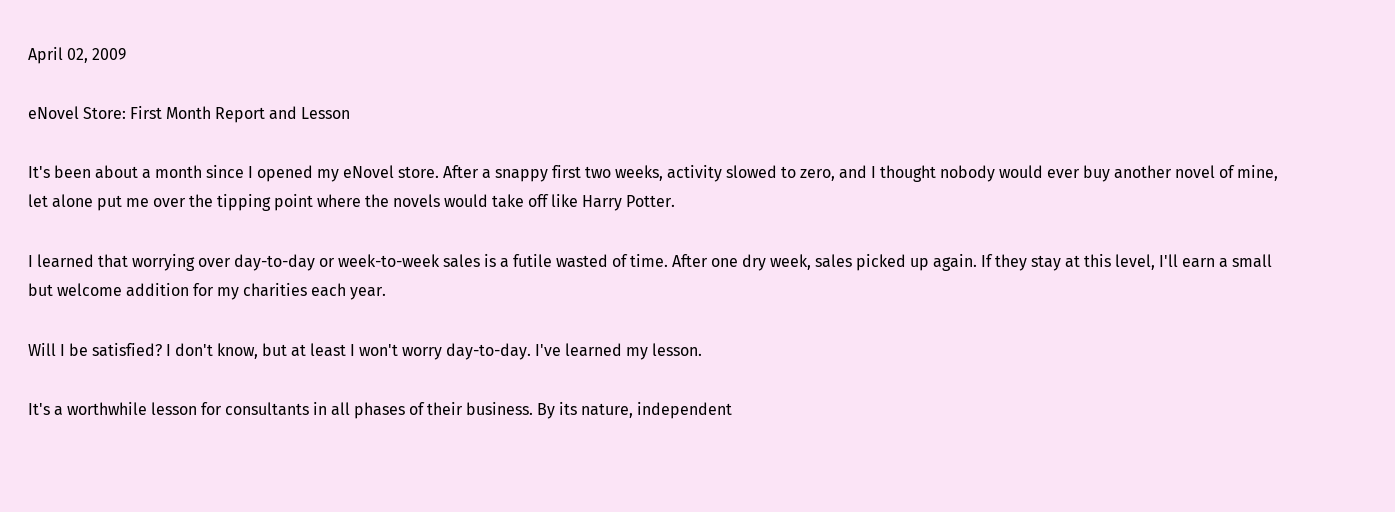April 02, 2009

eNovel Store: First Month Report and Lesson

It's been about a month since I opened my eNovel store. After a snappy first two weeks, activity slowed to zero, and I thought nobody would ever buy another novel of mine, let alone put me over the tipping point where the novels would take off like Harry Potter.

I learned that worrying over day-to-day or week-to-week sales is a futile wasted of time. After one dry week, sales picked up again. If they stay at this level, I'll earn a small but welcome addition for my charities each year.

Will I be satisfied? I don't know, but at least I won't worry day-to-day. I've learned my lesson.

It's a worthwhile lesson for consultants in all phases of their business. By its nature, independent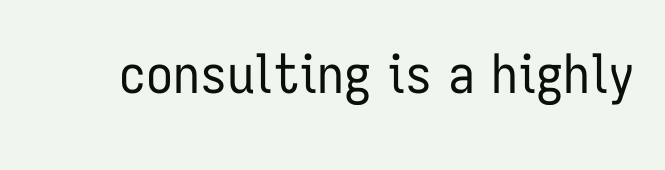consulting is a highly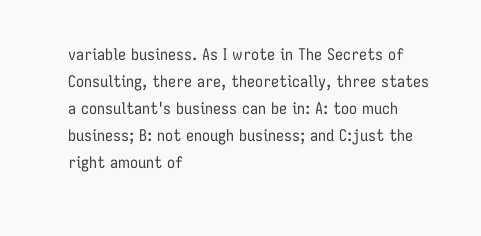variable business. As I wrote in The Secrets of Consulting, there are, theoretically, three states a consultant's business can be in: A: too much business; B: not enough business; and C:just the right amount of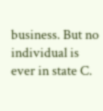business. But no individual is ever in state C.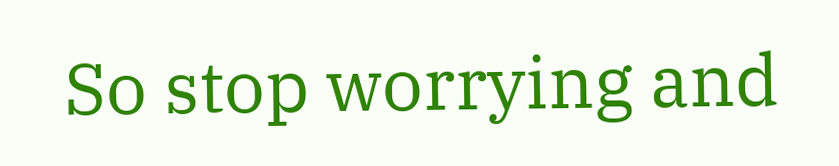So stop worrying and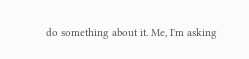do something about it. Me, I'm asking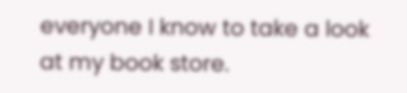everyone I know to take a look at my book store.